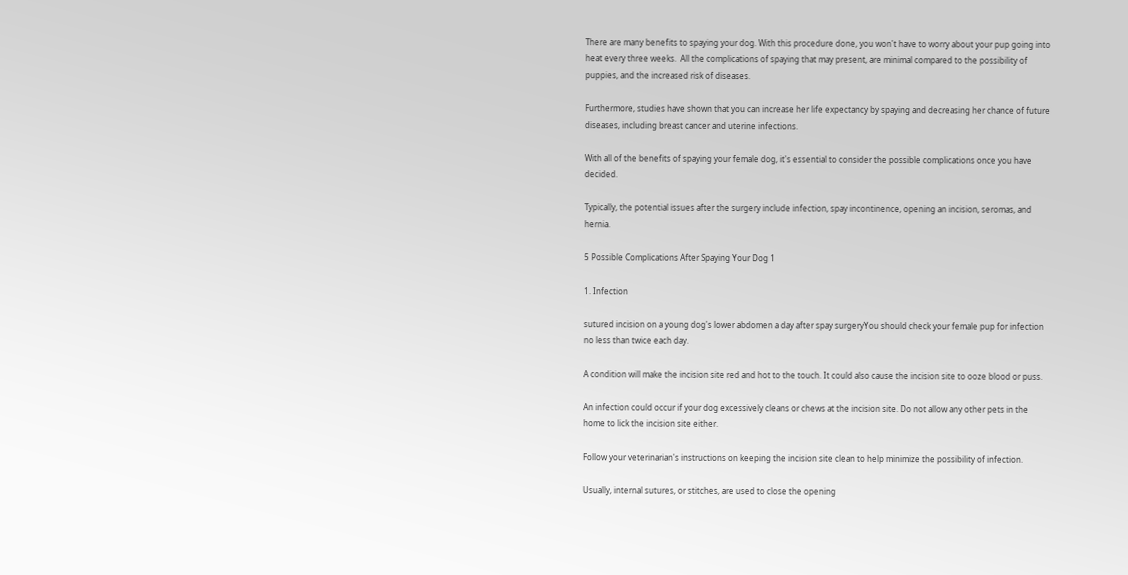There are many benefits to spaying your dog. With this procedure done, you won't have to worry about your pup going into heat every three weeks.  All the complications of spaying that may present, are minimal compared to the possibility of puppies, and the increased risk of diseases.

Furthermore, studies have shown that you can increase her life expectancy by spaying and decreasing her chance of future diseases, including breast cancer and uterine infections.

With all of the benefits of spaying your female dog, it's essential to consider the possible complications once you have decided.

Typically, the potential issues after the surgery include infection, spay incontinence, opening an incision, seromas, and hernia.

5 Possible Complications After Spaying Your Dog 1

1. Infection

sutured incision on a young dog's lower abdomen a day after spay surgeryYou should check your female pup for infection no less than twice each day.

A condition will make the incision site red and hot to the touch. It could also cause the incision site to ooze blood or puss.

An infection could occur if your dog excessively cleans or chews at the incision site. Do not allow any other pets in the home to lick the incision site either.

Follow your veterinarian's instructions on keeping the incision site clean to help minimize the possibility of infection.

Usually, internal sutures, or stitches, are used to close the opening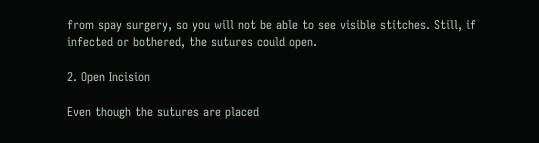from spay surgery, so you will not be able to see visible stitches. Still, if infected or bothered, the sutures could open.

2. Open Incision

Even though the sutures are placed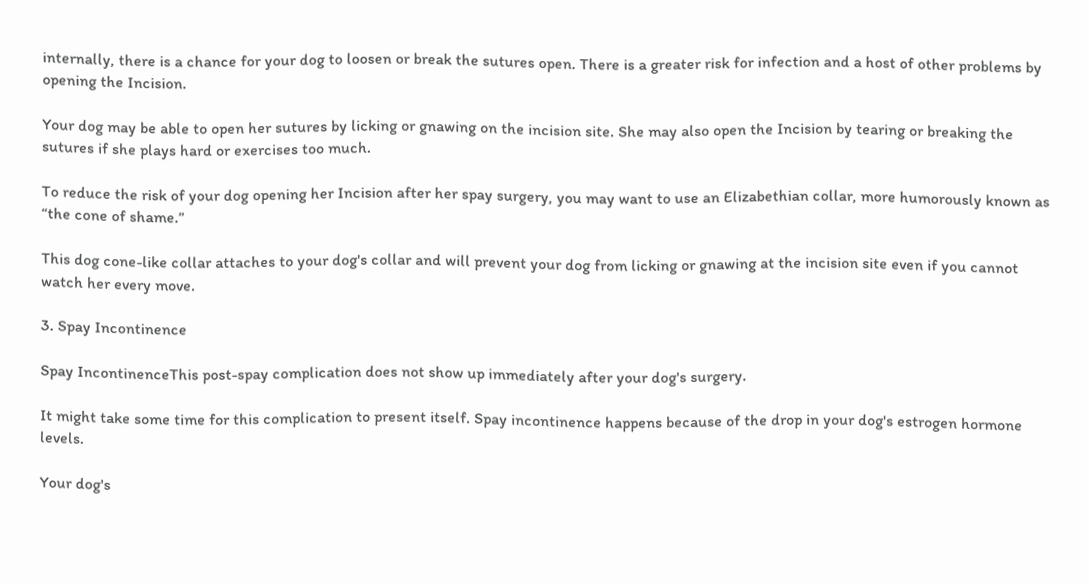internally, there is a chance for your dog to loosen or break the sutures open. There is a greater risk for infection and a host of other problems by opening the Incision.

Your dog may be able to open her sutures by licking or gnawing on the incision site. She may also open the Incision by tearing or breaking the sutures if she plays hard or exercises too much.

To reduce the risk of your dog opening her Incision after her spay surgery, you may want to use an Elizabethian collar, more humorously known as “the cone of shame.”

This dog cone-like collar attaches to your dog's collar and will prevent your dog from licking or gnawing at the incision site even if you cannot watch her every move.

3. Spay Incontinence

Spay IncontinenceThis post-spay complication does not show up immediately after your dog's surgery.

It might take some time for this complication to present itself. Spay incontinence happens because of the drop in your dog's estrogen hormone levels.

Your dog's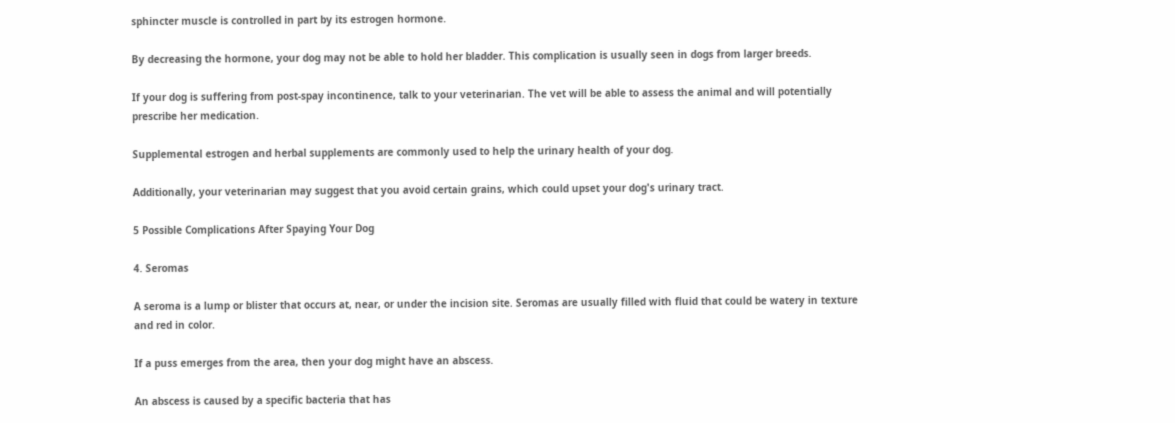sphincter muscle is controlled in part by its estrogen hormone.

By decreasing the hormone, your dog may not be able to hold her bladder. This complication is usually seen in dogs from larger breeds.

If your dog is suffering from post-spay incontinence, talk to your veterinarian. The vet will be able to assess the animal and will potentially prescribe her medication.

Supplemental estrogen and herbal supplements are commonly used to help the urinary health of your dog.

Additionally, your veterinarian may suggest that you avoid certain grains, which could upset your dog's urinary tract.

5 Possible Complications After Spaying Your Dog

4. Seromas

A seroma is a lump or blister that occurs at, near, or under the incision site. Seromas are usually filled with fluid that could be watery in texture and red in color.

If a puss emerges from the area, then your dog might have an abscess.

An abscess is caused by a specific bacteria that has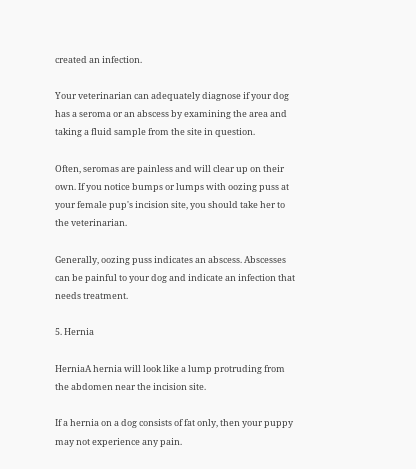created an infection.

Your veterinarian can adequately diagnose if your dog has a seroma or an abscess by examining the area and taking a fluid sample from the site in question.

Often, seromas are painless and will clear up on their own. If you notice bumps or lumps with oozing puss at your female pup's incision site, you should take her to the veterinarian.

Generally, oozing puss indicates an abscess. Abscesses can be painful to your dog and indicate an infection that needs treatment.

5. Hernia

HerniaA hernia will look like a lump protruding from the abdomen near the incision site.

If a hernia on a dog consists of fat only, then your puppy may not experience any pain.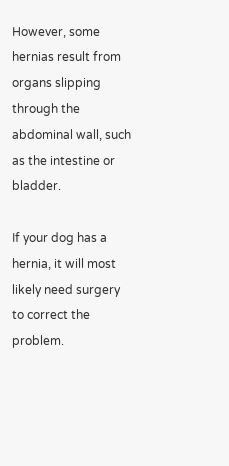However, some hernias result from organs slipping through the abdominal wall, such as the intestine or bladder.

If your dog has a hernia, it will most likely need surgery to correct the problem.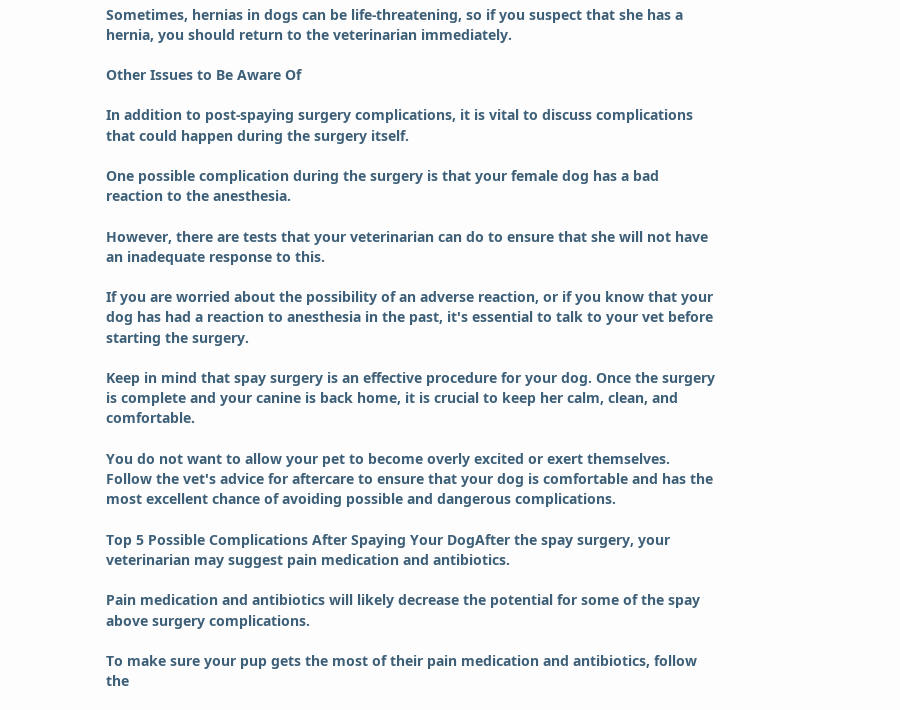Sometimes, hernias in dogs can be life-threatening, so if you suspect that she has a hernia, you should return to the veterinarian immediately.

Other Issues to Be Aware Of

In addition to post-spaying surgery complications, it is vital to discuss complications that could happen during the surgery itself.

One possible complication during the surgery is that your female dog has a bad reaction to the anesthesia.

However, there are tests that your veterinarian can do to ensure that she will not have an inadequate response to this.

If you are worried about the possibility of an adverse reaction, or if you know that your dog has had a reaction to anesthesia in the past, it's essential to talk to your vet before starting the surgery.

Keep in mind that spay surgery is an effective procedure for your dog. Once the surgery is complete and your canine is back home, it is crucial to keep her calm, clean, and comfortable.

You do not want to allow your pet to become overly excited or exert themselves. Follow the vet's advice for aftercare to ensure that your dog is comfortable and has the most excellent chance of avoiding possible and dangerous complications.

Top 5 Possible Complications After Spaying Your DogAfter the spay surgery, your veterinarian may suggest pain medication and antibiotics.

Pain medication and antibiotics will likely decrease the potential for some of the spay above surgery complications.

To make sure your pup gets the most of their pain medication and antibiotics, follow the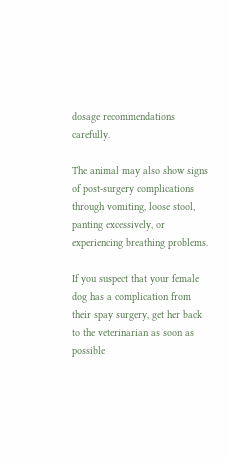dosage recommendations carefully.

The animal may also show signs of post-surgery complications through vomiting, loose stool, panting excessively, or experiencing breathing problems.

If you suspect that your female dog has a complication from their spay surgery, get her back to the veterinarian as soon as possible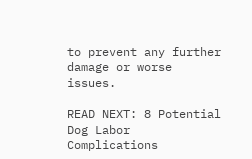to prevent any further damage or worse issues.

READ NEXT: 8 Potential Dog Labor Complications